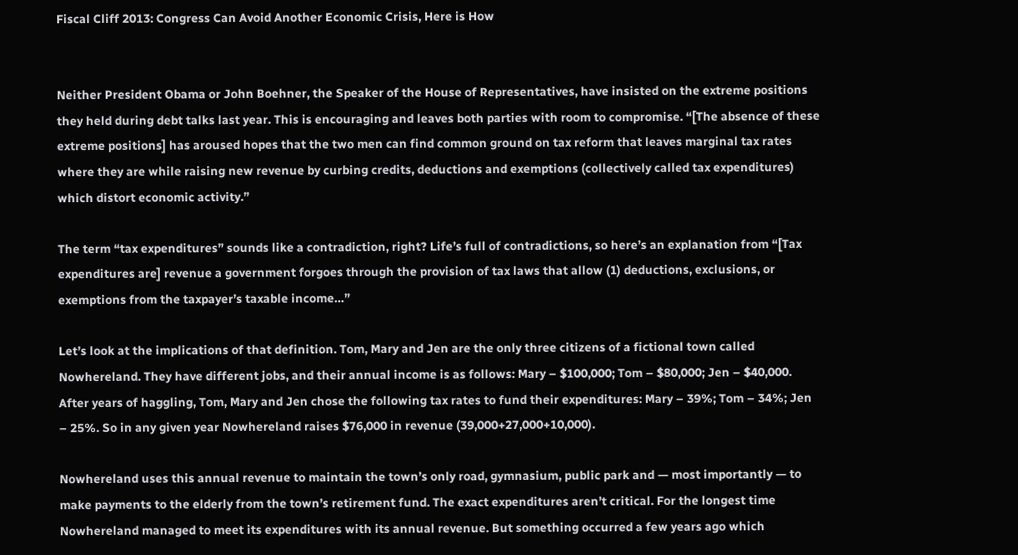Fiscal Cliff 2013: Congress Can Avoid Another Economic Crisis, Here is How


Neither President Obama or John Boehner, the Speaker of the House of Representatives, have insisted on the extreme positions they held during debt talks last year. This is encouraging and leaves both parties with room to compromise. “[The absence of these extreme positions] has aroused hopes that the two men can find common ground on tax reform that leaves marginal tax rates where they are while raising new revenue by curbing credits, deductions and exemptions (collectively called tax expenditures) which distort economic activity.”

The term “tax expenditures” sounds like a contradiction, right? Life’s full of contradictions, so here’s an explanation from “[Tax expenditures are] revenue a government forgoes through the provision of tax laws that allow (1) deductions, exclusions, or exemptions from the taxpayer’s taxable income…”

Let’s look at the implications of that definition. Tom, Mary and Jen are the only three citizens of a fictional town called Nowhereland. They have different jobs, and their annual income is as follows: Mary – $100,000; Tom – $80,000; Jen – $40,000. After years of haggling, Tom, Mary and Jen chose the following tax rates to fund their expenditures: Mary – 39%; Tom – 34%; Jen – 25%. So in any given year Nowhereland raises $76,000 in revenue (39,000+27,000+10,000).

Nowhereland uses this annual revenue to maintain the town’s only road, gymnasium, public park and — most importantly — to make payments to the elderly from the town’s retirement fund. The exact expenditures aren’t critical. For the longest time Nowhereland managed to meet its expenditures with its annual revenue. But something occurred a few years ago which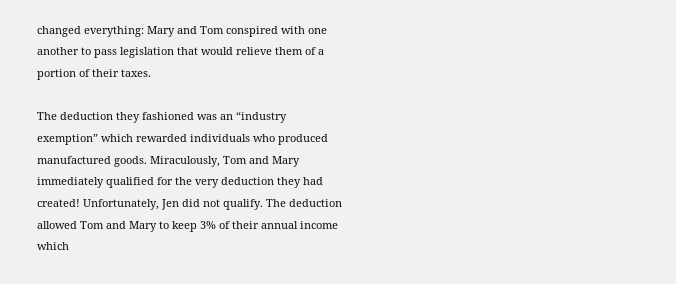changed everything: Mary and Tom conspired with one another to pass legislation that would relieve them of a portion of their taxes.

The deduction they fashioned was an “industry exemption” which rewarded individuals who produced manufactured goods. Miraculously, Tom and Mary immediately qualified for the very deduction they had created! Unfortunately, Jen did not qualify. The deduction allowed Tom and Mary to keep 3% of their annual income which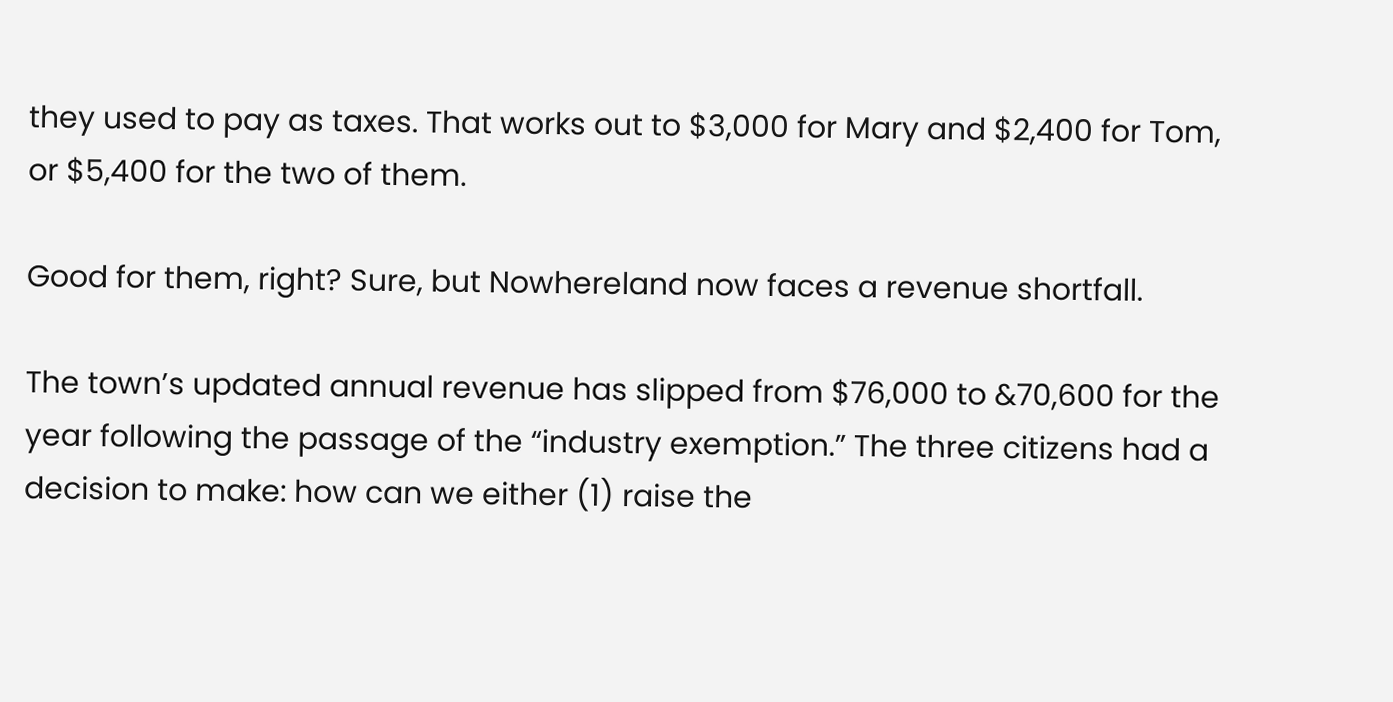they used to pay as taxes. That works out to $3,000 for Mary and $2,400 for Tom, or $5,400 for the two of them.

Good for them, right? Sure, but Nowhereland now faces a revenue shortfall.

The town’s updated annual revenue has slipped from $76,000 to &70,600 for the year following the passage of the “industry exemption.” The three citizens had a decision to make: how can we either (1) raise the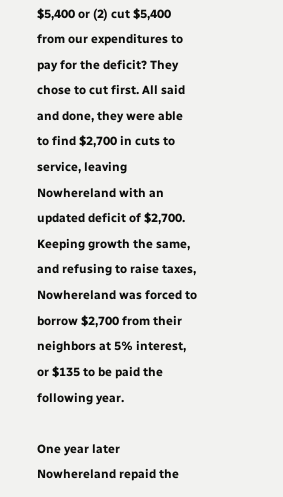$5,400 or (2) cut $5,400 from our expenditures to pay for the deficit? They chose to cut first. All said and done, they were able to find $2,700 in cuts to service, leaving Nowhereland with an updated deficit of $2,700. Keeping growth the same, and refusing to raise taxes, Nowhereland was forced to borrow $2,700 from their neighbors at 5% interest, or $135 to be paid the following year.

One year later Nowhereland repaid the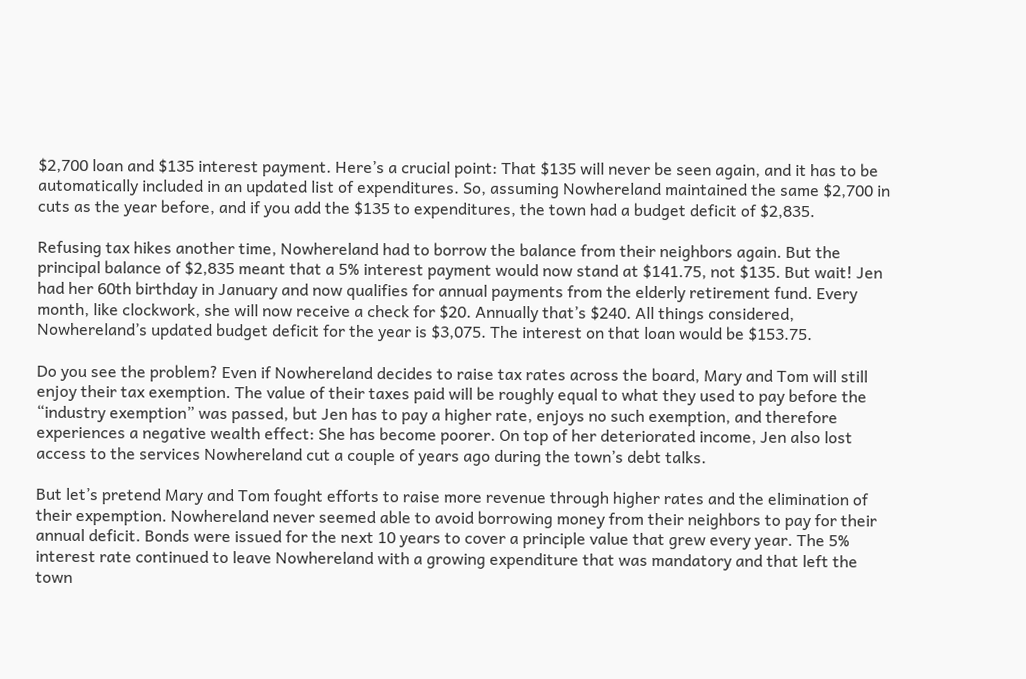$2,700 loan and $135 interest payment. Here’s a crucial point: That $135 will never be seen again, and it has to be automatically included in an updated list of expenditures. So, assuming Nowhereland maintained the same $2,700 in cuts as the year before, and if you add the $135 to expenditures, the town had a budget deficit of $2,835.

Refusing tax hikes another time, Nowhereland had to borrow the balance from their neighbors again. But the principal balance of $2,835 meant that a 5% interest payment would now stand at $141.75, not $135. But wait! Jen had her 60th birthday in January and now qualifies for annual payments from the elderly retirement fund. Every month, like clockwork, she will now receive a check for $20. Annually that’s $240. All things considered, Nowhereland’s updated budget deficit for the year is $3,075. The interest on that loan would be $153.75.

Do you see the problem? Even if Nowhereland decides to raise tax rates across the board, Mary and Tom will still enjoy their tax exemption. The value of their taxes paid will be roughly equal to what they used to pay before the “industry exemption” was passed, but Jen has to pay a higher rate, enjoys no such exemption, and therefore experiences a negative wealth effect: She has become poorer. On top of her deteriorated income, Jen also lost access to the services Nowhereland cut a couple of years ago during the town’s debt talks.

But let’s pretend Mary and Tom fought efforts to raise more revenue through higher rates and the elimination of their expemption. Nowhereland never seemed able to avoid borrowing money from their neighbors to pay for their annual deficit. Bonds were issued for the next 10 years to cover a principle value that grew every year. The 5% interest rate continued to leave Nowhereland with a growing expenditure that was mandatory and that left the town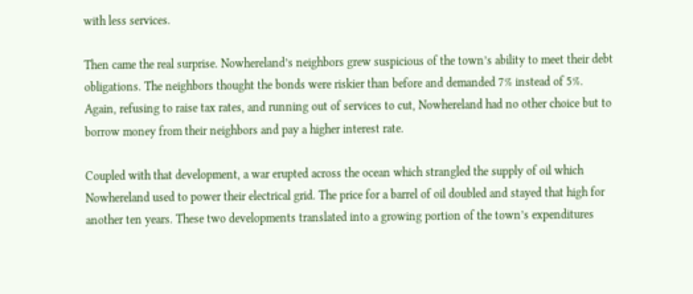with less services.

Then came the real surprise. Nowhereland’s neighbors grew suspicious of the town’s ability to meet their debt obligations. The neighbors thought the bonds were riskier than before and demanded 7% instead of 5%. Again, refusing to raise tax rates, and running out of services to cut, Nowhereland had no other choice but to borrow money from their neighbors and pay a higher interest rate.

Coupled with that development, a war erupted across the ocean which strangled the supply of oil which Nowhereland used to power their electrical grid. The price for a barrel of oil doubled and stayed that high for another ten years. These two developments translated into a growing portion of the town’s expenditures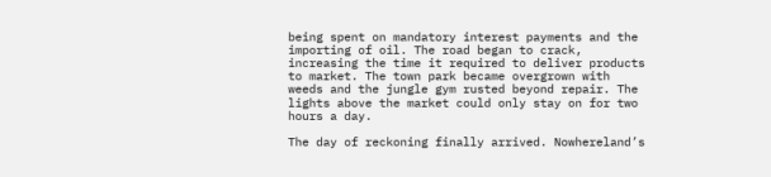being spent on mandatory interest payments and the importing of oil. The road began to crack, increasing the time it required to deliver products to market. The town park became overgrown with weeds and the jungle gym rusted beyond repair. The lights above the market could only stay on for two hours a day.

The day of reckoning finally arrived. Nowhereland’s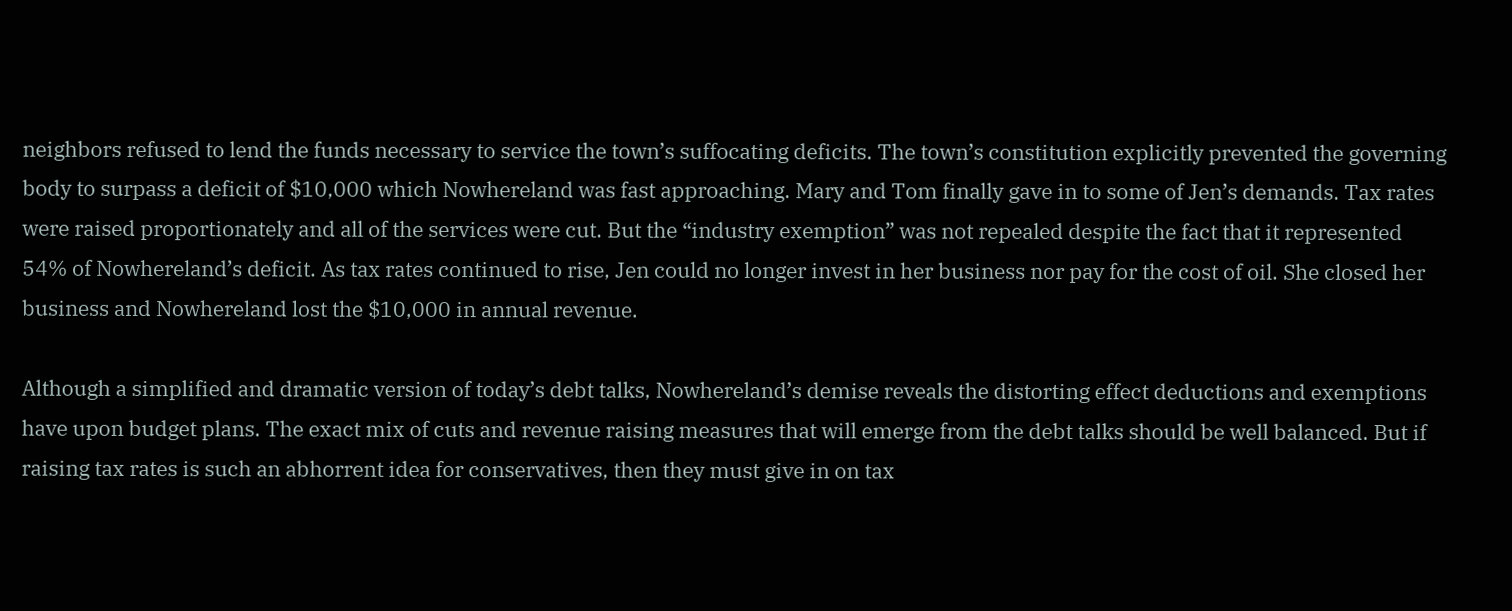neighbors refused to lend the funds necessary to service the town’s suffocating deficits. The town’s constitution explicitly prevented the governing body to surpass a deficit of $10,000 which Nowhereland was fast approaching. Mary and Tom finally gave in to some of Jen’s demands. Tax rates were raised proportionately and all of the services were cut. But the “industry exemption” was not repealed despite the fact that it represented 54% of Nowhereland’s deficit. As tax rates continued to rise, Jen could no longer invest in her business nor pay for the cost of oil. She closed her business and Nowhereland lost the $10,000 in annual revenue.

Although a simplified and dramatic version of today’s debt talks, Nowhereland’s demise reveals the distorting effect deductions and exemptions have upon budget plans. The exact mix of cuts and revenue raising measures that will emerge from the debt talks should be well balanced. But if raising tax rates is such an abhorrent idea for conservatives, then they must give in on tax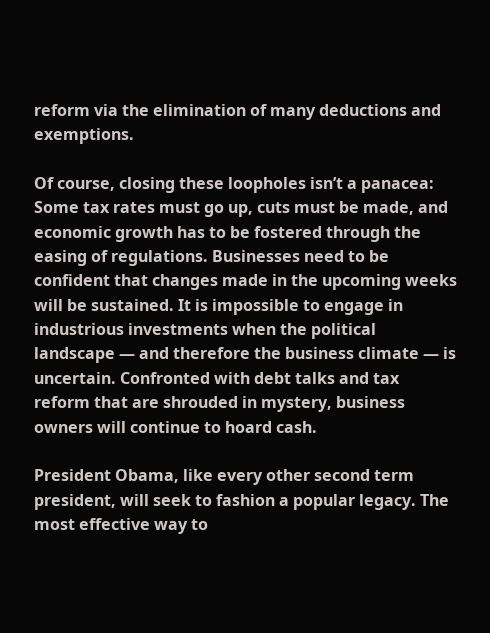reform via the elimination of many deductions and exemptions.

Of course, closing these loopholes isn’t a panacea: Some tax rates must go up, cuts must be made, and economic growth has to be fostered through the easing of regulations. Businesses need to be confident that changes made in the upcoming weeks will be sustained. It is impossible to engage in industrious investments when the political landscape — and therefore the business climate — is uncertain. Confronted with debt talks and tax reform that are shrouded in mystery, business owners will continue to hoard cash.

President Obama, like every other second term president, will seek to fashion a popular legacy. The most effective way to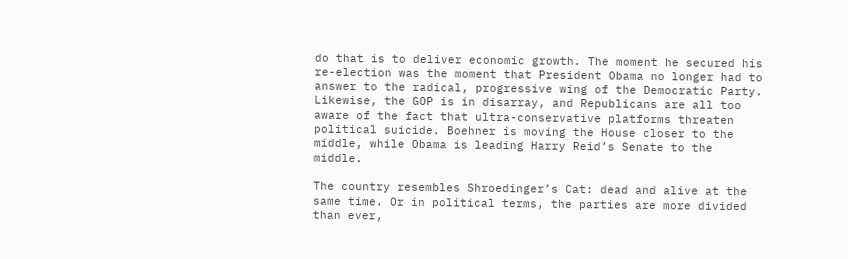do that is to deliver economic growth. The moment he secured his re-election was the moment that President Obama no longer had to answer to the radical, progressive wing of the Democratic Party. Likewise, the GOP is in disarray, and Republicans are all too aware of the fact that ultra-conservative platforms threaten political suicide. Boehner is moving the House closer to the middle, while Obama is leading Harry Reid’s Senate to the middle.

The country resembles Shroedinger’s Cat: dead and alive at the same time. Or in political terms, the parties are more divided than ever,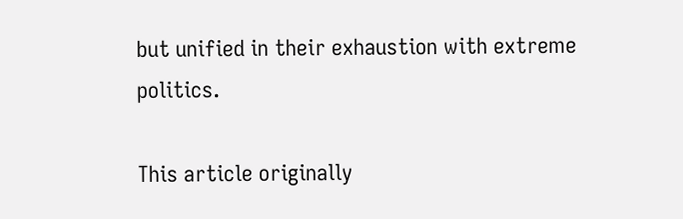but unified in their exhaustion with extreme politics.

This article originally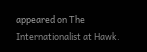appeared on The Internationalist at Hawk.